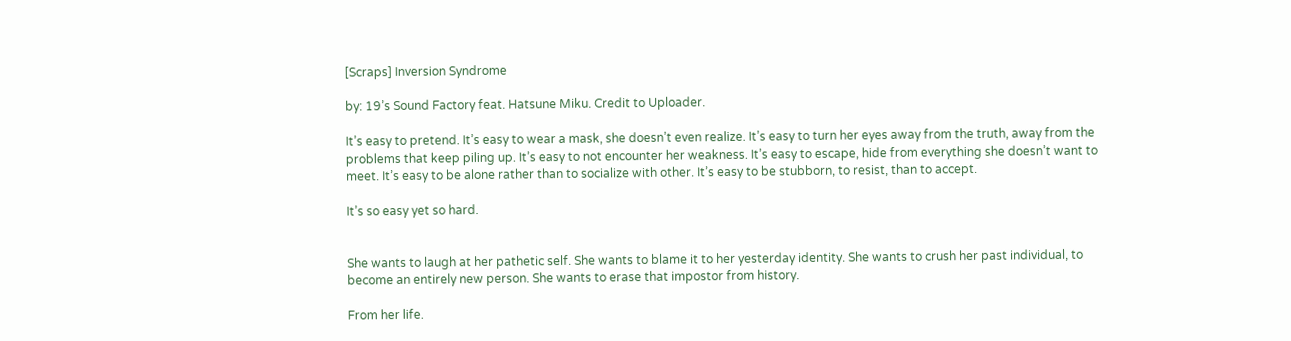[Scraps] Inversion Syndrome

by: 19’s Sound Factory feat. Hatsune Miku. Credit to Uploader.

It’s easy to pretend. It’s easy to wear a mask, she doesn’t even realize. It’s easy to turn her eyes away from the truth, away from the problems that keep piling up. It’s easy to not encounter her weakness. It’s easy to escape, hide from everything she doesn’t want to meet. It’s easy to be alone rather than to socialize with other. It’s easy to be stubborn, to resist, than to accept.

It’s so easy yet so hard.


She wants to laugh at her pathetic self. She wants to blame it to her yesterday identity. She wants to crush her past individual, to become an entirely new person. She wants to erase that impostor from history.

From her life.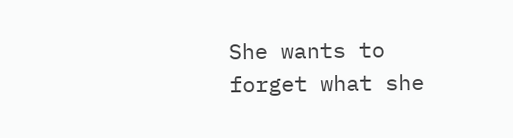She wants to forget what she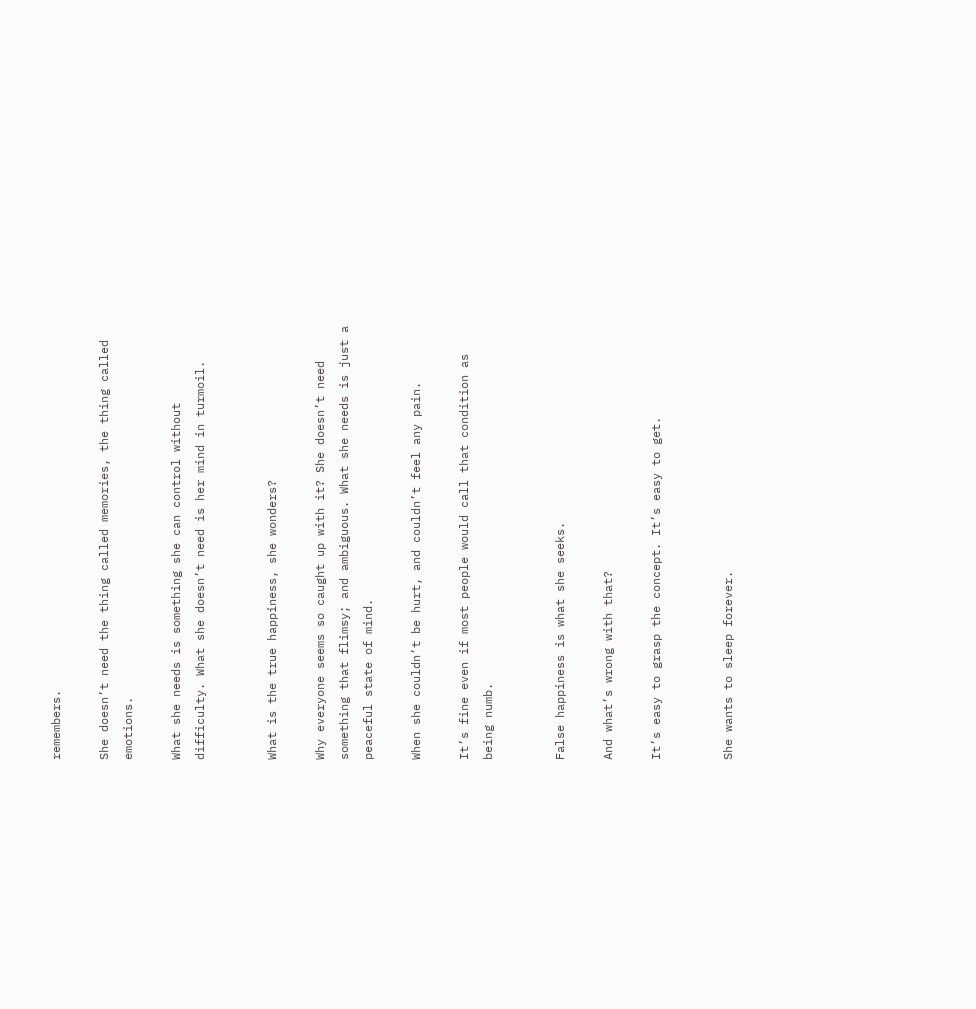remembers.

She doesn’t need the thing called memories, the thing called emotions.

What she needs is something she can control without difficulty. What she doesn’t need is her mind in turmoil.


What is the true happiness, she wonders?

Why everyone seems so caught up with it? She doesn’t need something that flimsy; and ambiguous. What she needs is just a peaceful state of mind.

When she couldn’t be hurt, and couldn’t feel any pain.

It’s fine even if most people would call that condition as being numb.


False happiness is what she seeks.

And what’s wrong with that?

It’s easy to grasp the concept. It’s easy to get.


She wants to sleep forever.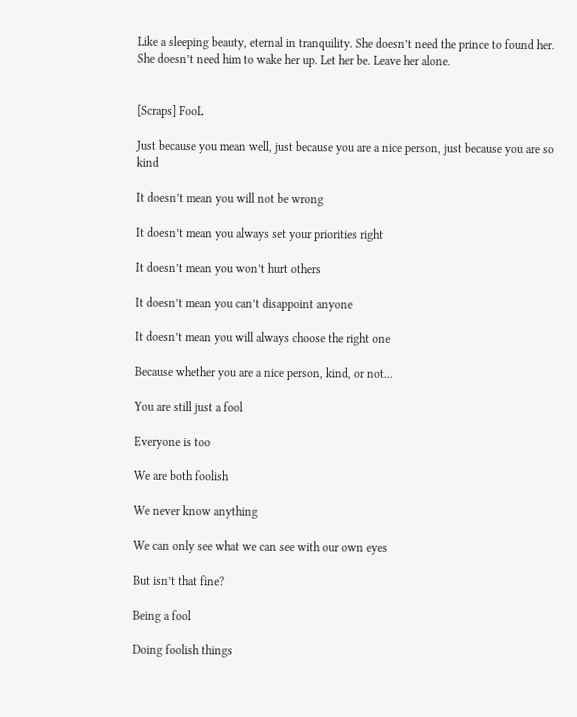Like a sleeping beauty, eternal in tranquility. She doesn’t need the prince to found her. She doesn’t need him to wake her up. Let her be. Leave her alone.


[Scraps] FooL

Just because you mean well, just because you are a nice person, just because you are so kind

It doesn’t mean you will not be wrong

It doesn’t mean you always set your priorities right

It doesn’t mean you won’t hurt others

It doesn’t mean you can’t disappoint anyone

It doesn’t mean you will always choose the right one

Because whether you are a nice person, kind, or not…

You are still just a fool

Everyone is too

We are both foolish

We never know anything

We can only see what we can see with our own eyes

But isn’t that fine?

Being a fool

Doing foolish things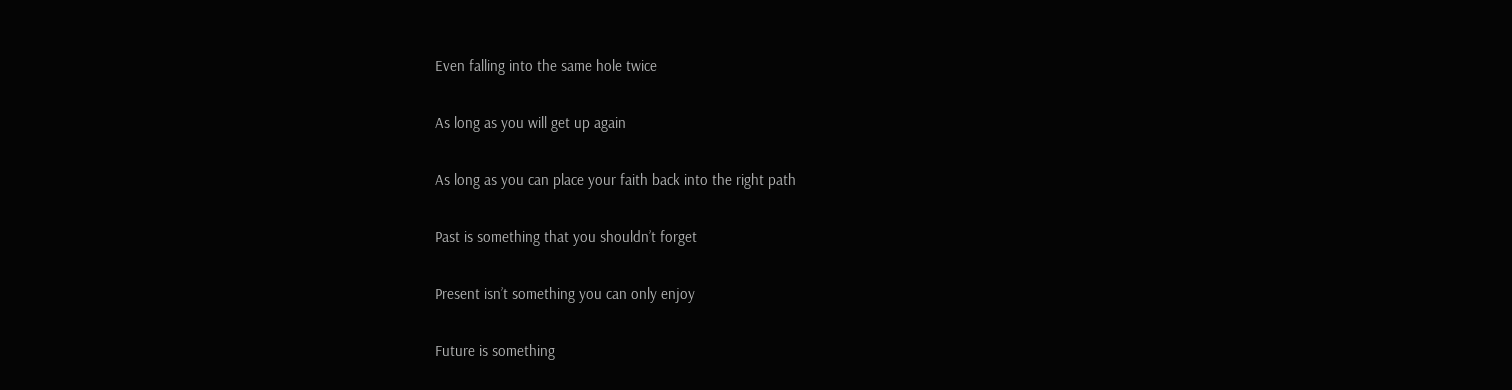Even falling into the same hole twice

As long as you will get up again

As long as you can place your faith back into the right path

Past is something that you shouldn’t forget

Present isn’t something you can only enjoy

Future is something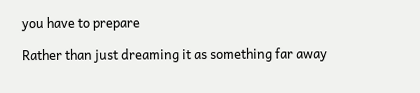you have to prepare

Rather than just dreaming it as something far away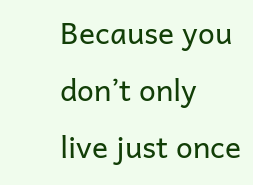Because you don’t only live just once